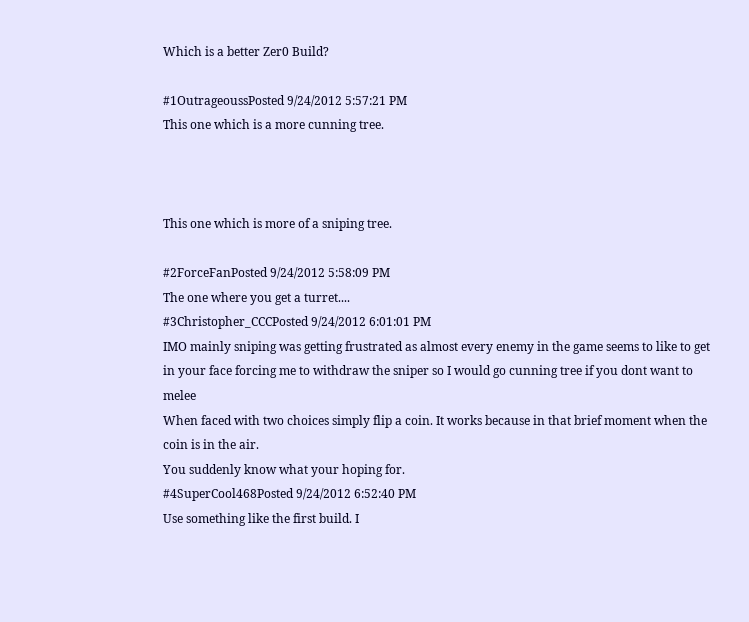Which is a better Zer0 Build?

#1OutrageoussPosted 9/24/2012 5:57:21 PM
This one which is a more cunning tree.



This one which is more of a sniping tree.

#2ForceFanPosted 9/24/2012 5:58:09 PM
The one where you get a turret....
#3Christopher_CCCPosted 9/24/2012 6:01:01 PM
IMO mainly sniping was getting frustrated as almost every enemy in the game seems to like to get in your face forcing me to withdraw the sniper so I would go cunning tree if you dont want to melee
When faced with two choices simply flip a coin. It works because in that brief moment when the coin is in the air.
You suddenly know what your hoping for.
#4SuperCool468Posted 9/24/2012 6:52:40 PM
Use something like the first build. I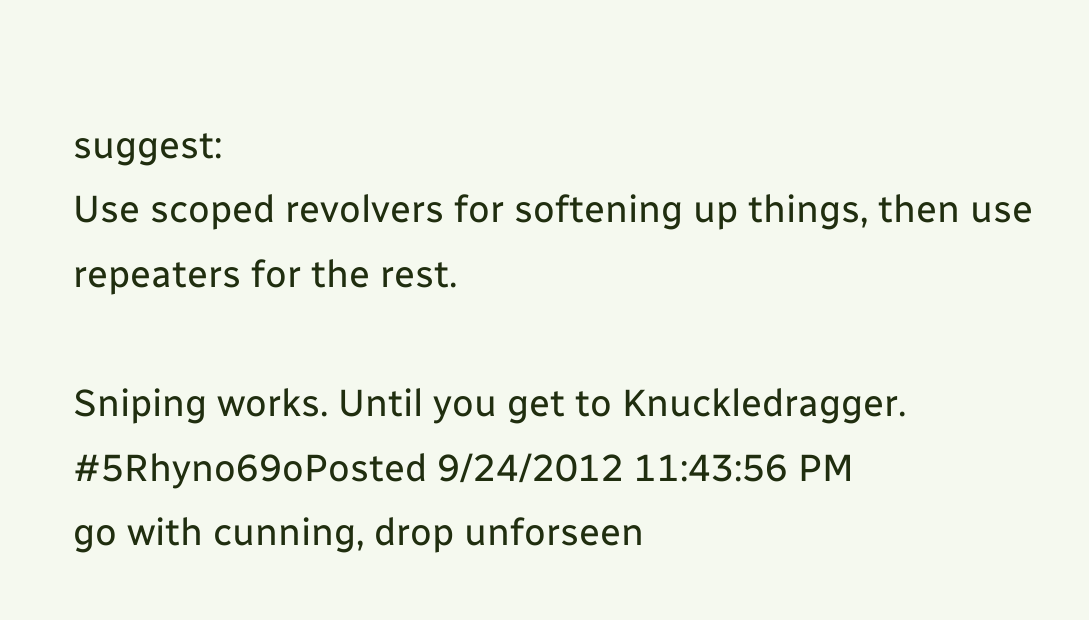suggest:
Use scoped revolvers for softening up things, then use repeaters for the rest.

Sniping works. Until you get to Knuckledragger.
#5Rhyno69oPosted 9/24/2012 11:43:56 PM
go with cunning, drop unforseen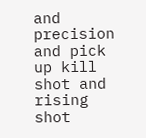and precision and pick up kill shot and rising shot